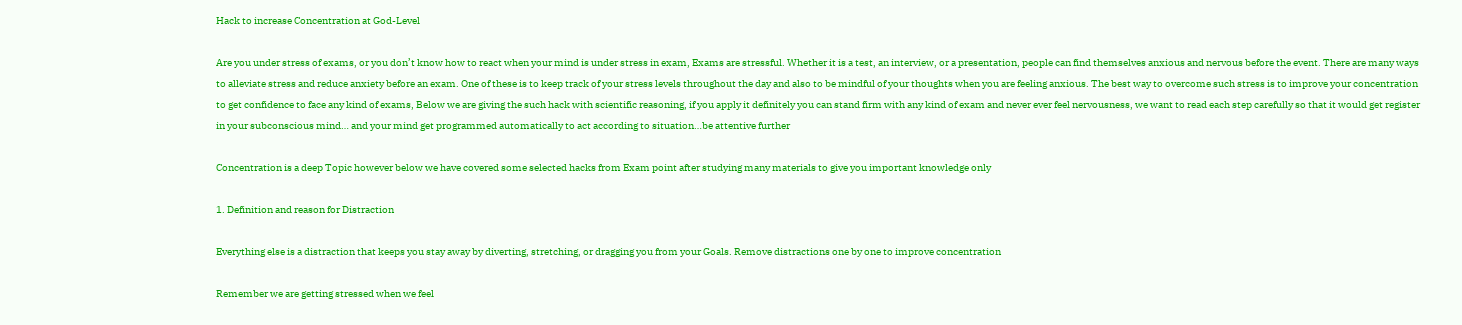Hack to increase Concentration at God-Level

Are you under stress of exams, or you don’t know how to react when your mind is under stress in exam, Exams are stressful. Whether it is a test, an interview, or a presentation, people can find themselves anxious and nervous before the event. There are many ways to alleviate stress and reduce anxiety before an exam. One of these is to keep track of your stress levels throughout the day and also to be mindful of your thoughts when you are feeling anxious. The best way to overcome such stress is to improve your concentration to get confidence to face any kind of exams, Below we are giving the such hack with scientific reasoning, if you apply it definitely you can stand firm with any kind of exam and never ever feel nervousness, we want to read each step carefully so that it would get register in your subconscious mind… and your mind get programmed automatically to act according to situation…be attentive further

Concentration is a deep Topic however below we have covered some selected hacks from Exam point after studying many materials to give you important knowledge only

1. Definition and reason for Distraction

Everything else is a distraction that keeps you stay away by diverting, stretching, or dragging you from your Goals. Remove distractions one by one to improve concentration

Remember we are getting stressed when we feel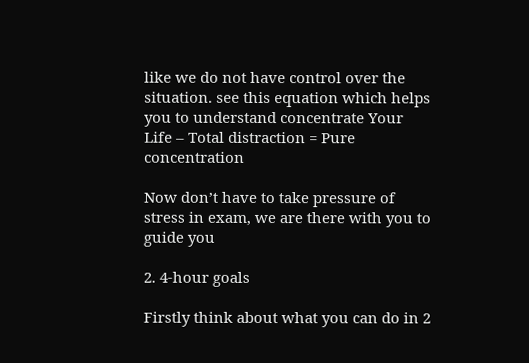like we do not have control over the situation. see this equation which helps you to understand concentrate Your Life – Total distraction = Pure concentration

Now don’t have to take pressure of stress in exam, we are there with you to guide you

2. 4-hour goals

Firstly think about what you can do in 2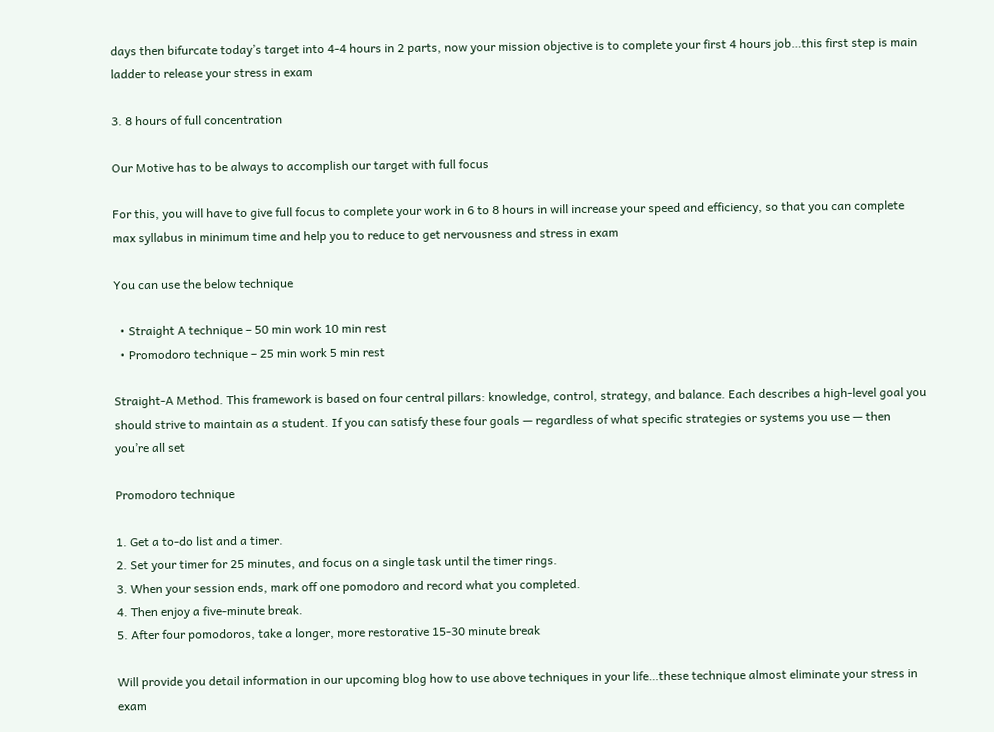days then bifurcate today’s target into 4-4 hours in 2 parts, now your mission objective is to complete your first 4 hours job…this first step is main ladder to release your stress in exam

3. 8 hours of full concentration

Our Motive has to be always to accomplish our target with full focus

For this, you will have to give full focus to complete your work in 6 to 8 hours in will increase your speed and efficiency, so that you can complete max syllabus in minimum time and help you to reduce to get nervousness and stress in exam

You can use the below technique

  • Straight A technique – 50 min work 10 min rest
  • Promodoro technique – 25 min work 5 min rest

Straight-A Method. This framework is based on four central pillars: knowledge, control, strategy, and balance. Each describes a high-level goal you should strive to maintain as a student. If you can satisfy these four goals — regardless of what specific strategies or systems you use — then you’re all set

Promodoro technique

1. Get a to-do list and a timer.
2. Set your timer for 25 minutes, and focus on a single task until the timer rings.
3. When your session ends, mark off one pomodoro and record what you completed.
4. Then enjoy a five-minute break.
5. After four pomodoros, take a longer, more restorative 15-30 minute break

Will provide you detail information in our upcoming blog how to use above techniques in your life…these technique almost eliminate your stress in exam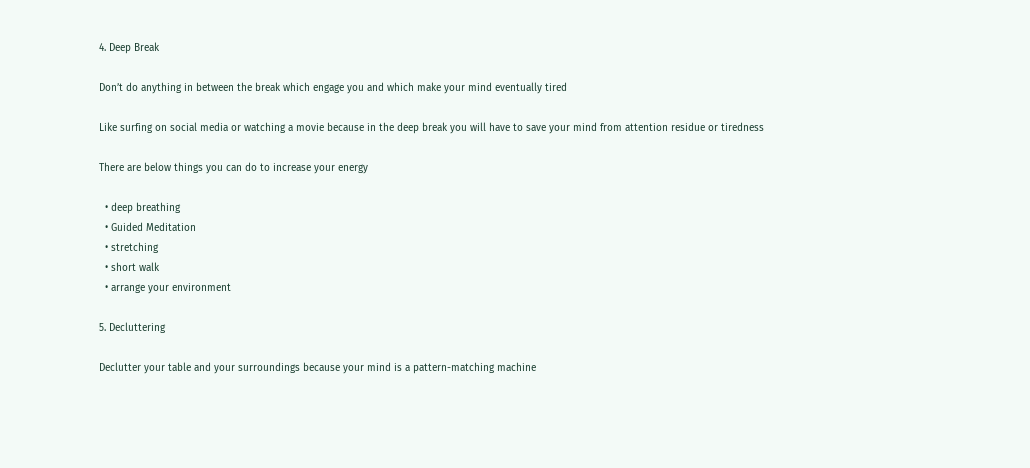4. Deep Break

Don’t do anything in between the break which engage you and which make your mind eventually tired

Like surfing on social media or watching a movie because in the deep break you will have to save your mind from attention residue or tiredness

There are below things you can do to increase your energy

  • deep breathing
  • Guided Meditation
  • stretching
  • short walk
  • arrange your environment

5. Decluttering

Declutter your table and your surroundings because your mind is a pattern-matching machine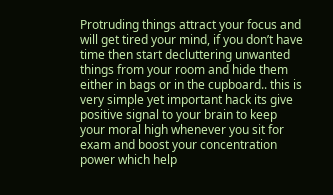Protruding things attract your focus and will get tired your mind, if you don’t have time then start decluttering unwanted things from your room and hide them either in bags or in the cupboard.. this is very simple yet important hack its give positive signal to your brain to keep your moral high whenever you sit for exam and boost your concentration power which help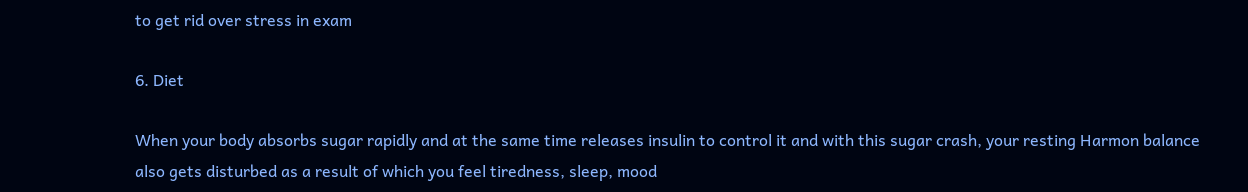to get rid over stress in exam

6. Diet

When your body absorbs sugar rapidly and at the same time releases insulin to control it and with this sugar crash, your resting Harmon balance also gets disturbed as a result of which you feel tiredness, sleep, mood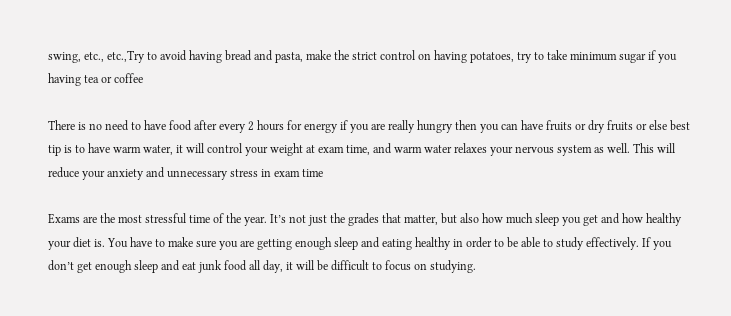swing, etc., etc.,Try to avoid having bread and pasta, make the strict control on having potatoes, try to take minimum sugar if you having tea or coffee

There is no need to have food after every 2 hours for energy if you are really hungry then you can have fruits or dry fruits or else best tip is to have warm water, it will control your weight at exam time, and warm water relaxes your nervous system as well. This will reduce your anxiety and unnecessary stress in exam time

Exams are the most stressful time of the year. It’s not just the grades that matter, but also how much sleep you get and how healthy your diet is. You have to make sure you are getting enough sleep and eating healthy in order to be able to study effectively. If you don’t get enough sleep and eat junk food all day, it will be difficult to focus on studying.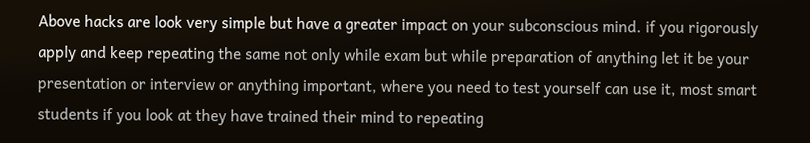Above hacks are look very simple but have a greater impact on your subconscious mind. if you rigorously apply and keep repeating the same not only while exam but while preparation of anything let it be your presentation or interview or anything important, where you need to test yourself can use it, most smart students if you look at they have trained their mind to repeating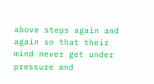above steps again and again so that their mind never get under pressure and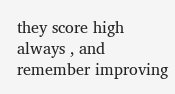they score high always , and remember improving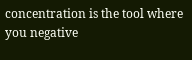concentration is the tool where you negative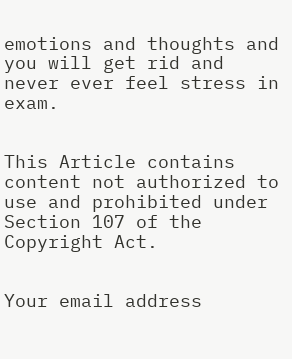emotions and thoughts and you will get rid and never ever feel stress in exam.


This Article contains content not authorized to use and prohibited under Section 107 of the Copyright Act.


Your email address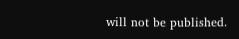will not be published.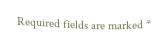Required fields are marked *